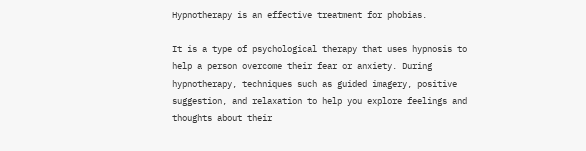Hypnotherapy is an effective treatment for phobias.

It is a type of psychological therapy that uses hypnosis to help a person overcome their fear or anxiety. During hypnotherapy, techniques such as guided imagery, positive suggestion, and relaxation to help you explore feelings and thoughts about their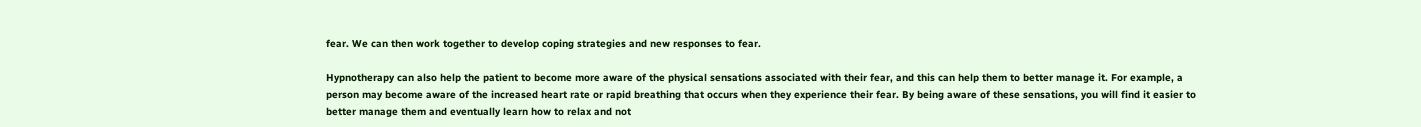fear. We can then work together to develop coping strategies and new responses to fear.

Hypnotherapy can also help the patient to become more aware of the physical sensations associated with their fear, and this can help them to better manage it. For example, a person may become aware of the increased heart rate or rapid breathing that occurs when they experience their fear. By being aware of these sensations, you will find it easier to better manage them and eventually learn how to relax and not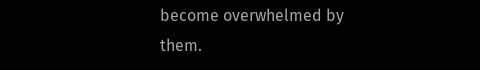become overwhelmed by them.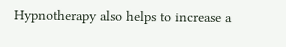Hypnotherapy also helps to increase a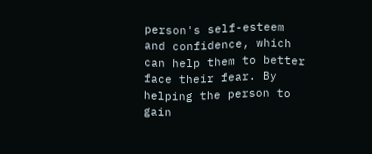person's self-esteem and confidence, which can help them to better face their fear. By helping the person to gain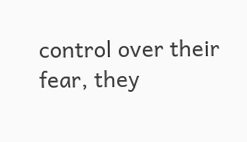control over their fear, they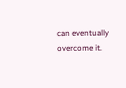can eventually overcome it.